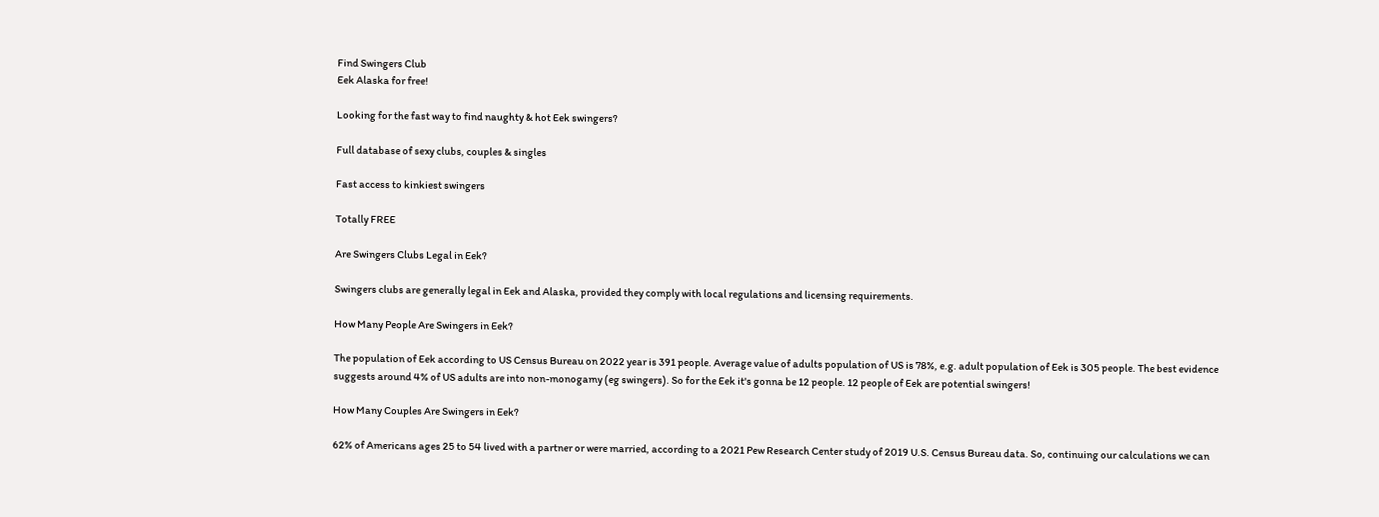Find Swingers Club
Eek Alaska for free!

Looking for the fast way to find naughty & hot Eek swingers?

Full database of sexy clubs, couples & singles

Fast access to kinkiest swingers

Totally FREE

Are Swingers Clubs Legal in Eek?

Swingers clubs are generally legal in Eek and Alaska, provided they comply with local regulations and licensing requirements.

How Many People Are Swingers in Eek?

The population of Eek according to US Census Bureau on 2022 year is 391 people. Average value of adults population of US is 78%, e.g. adult population of Eek is 305 people. The best evidence suggests around 4% of US adults are into non-monogamy (eg swingers). So for the Eek it's gonna be 12 people. 12 people of Eek are potential swingers!

How Many Couples Are Swingers in Eek?

62% of Americans ages 25 to 54 lived with a partner or were married, according to a 2021 Pew Research Center study of 2019 U.S. Census Bureau data. So, continuing our calculations we can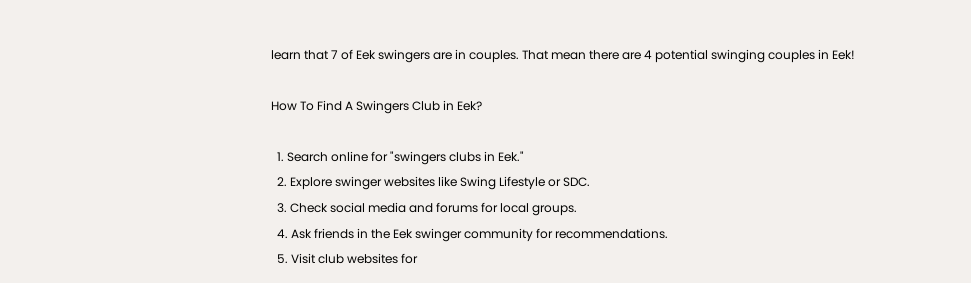learn that 7 of Eek swingers are in couples. That mean there are 4 potential swinging couples in Eek!

How To Find A Swingers Club in Eek?

  1. Search online for "swingers clubs in Eek."
  2. Explore swinger websites like Swing Lifestyle or SDC.
  3. Check social media and forums for local groups.
  4. Ask friends in the Eek swinger community for recommendations.
  5. Visit club websites for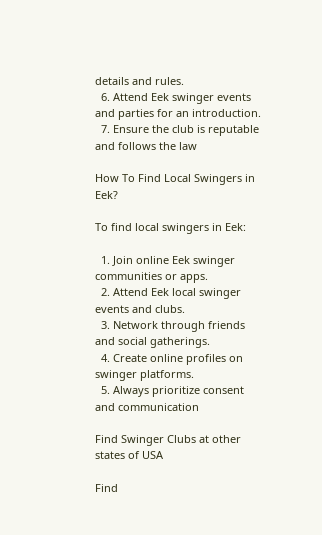details and rules.
  6. Attend Eek swinger events and parties for an introduction.
  7. Ensure the club is reputable and follows the law

How To Find Local Swingers in Eek?

To find local swingers in Eek:

  1. Join online Eek swinger communities or apps.
  2. Attend Eek local swinger events and clubs.
  3. Network through friends and social gatherings.
  4. Create online profiles on swinger platforms.
  5. Always prioritize consent and communication

Find Swinger Clubs at other states of USA

Find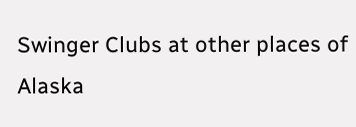Swinger Clubs at other places of Alaska